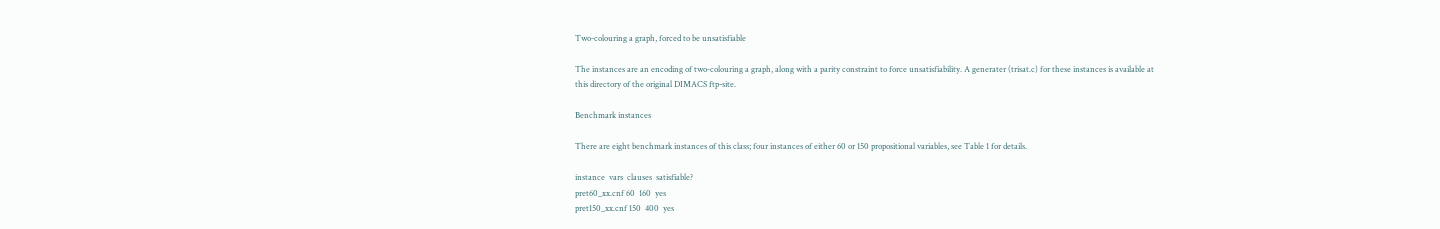Two-colouring a graph, forced to be unsatisfiable

The instances are an encoding of two-colouring a graph, along with a parity constraint to force unsatisfiability. A generater (trisat.c) for these instances is available at this directory of the original DIMACS ftp-site.

Benchmark instances

There are eight benchmark instances of this class; four instances of either 60 or 150 propositional variables, see Table 1 for details.

instance  vars  clauses  satisfiable?
pret60_xx.cnf 60  160  yes
pret150_xx.cnf 150  400  yes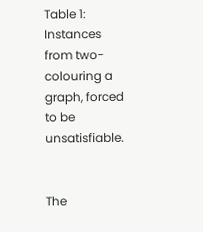Table 1: Instances from two-colouring a graph, forced to be unsatisfiable.


The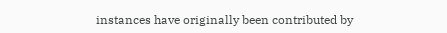instances have originally been contributed by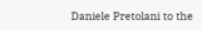Daniele Pretolani to the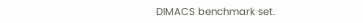DIMACS benchmark set.